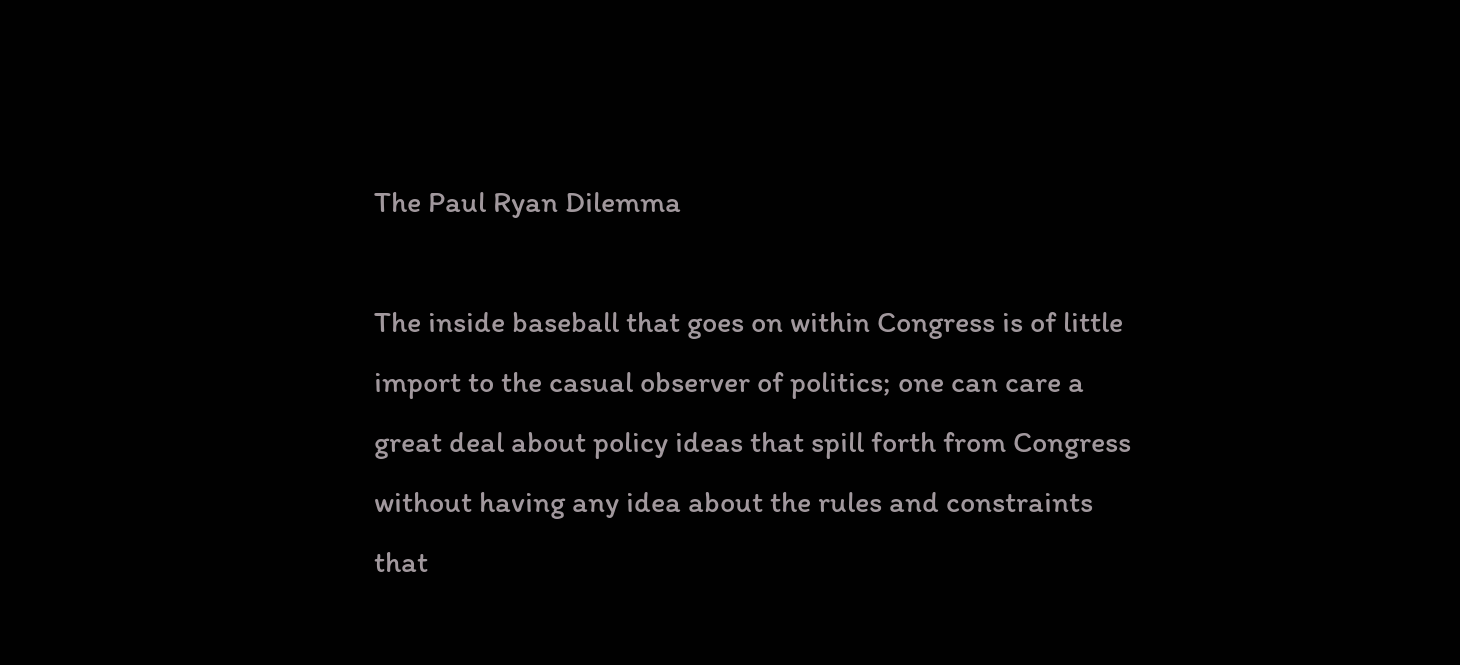The Paul Ryan Dilemma

The inside baseball that goes on within Congress is of little import to the casual observer of politics; one can care a great deal about policy ideas that spill forth from Congress without having any idea about the rules and constraints that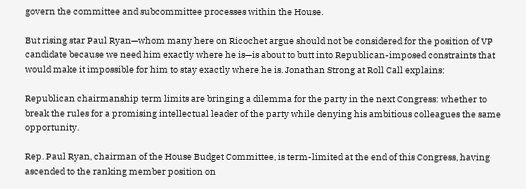govern the committee and subcommittee processes within the House.

But rising star Paul Ryan—whom many here on Ricochet argue should not be considered for the position of VP candidate because we need him exactly where he is—is about to butt into Republican-imposed constraints that would make it impossible for him to stay exactly where he is. Jonathan Strong at Roll Call explains:

Republican chairmanship term limits are bringing a dilemma for the party in the next Congress: whether to break the rules for a promising intellectual leader of the party while denying his ambitious colleagues the same opportunity.

Rep. Paul Ryan, chairman of the House Budget Committee, is term-limited at the end of this Congress, having ascended to the ranking member position on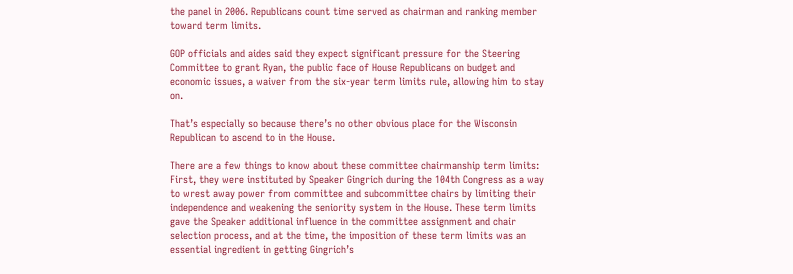the panel in 2006. Republicans count time served as chairman and ranking member toward term limits.

GOP officials and aides said they expect significant pressure for the Steering Committee to grant Ryan, the public face of House Republicans on budget and economic issues, a waiver from the six-year term limits rule, allowing him to stay on.

That’s especially so because there’s no other obvious place for the Wisconsin Republican to ascend to in the House.

There are a few things to know about these committee chairmanship term limits: First, they were instituted by Speaker Gingrich during the 104th Congress as a way to wrest away power from committee and subcommittee chairs by limiting their independence and weakening the seniority system in the House. These term limits gave the Speaker additional influence in the committee assignment and chair selection process, and at the time, the imposition of these term limits was an essential ingredient in getting Gingrich’s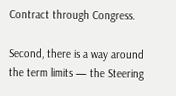Contract through Congress.

Second, there is a way around the term limits — the Steering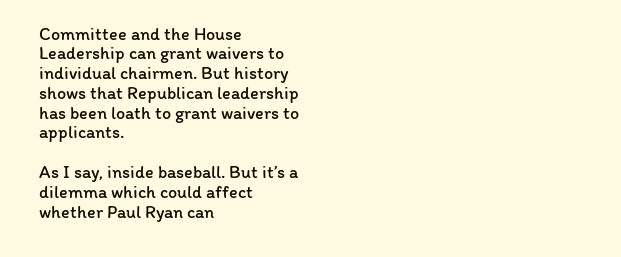Committee and the House Leadership can grant waivers to individual chairmen. But history shows that Republican leadership has been loath to grant waivers to applicants.

As I say, inside baseball. But it’s a dilemma which could affect whether Paul Ryan can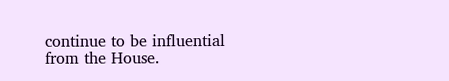continue to be influential from the House.